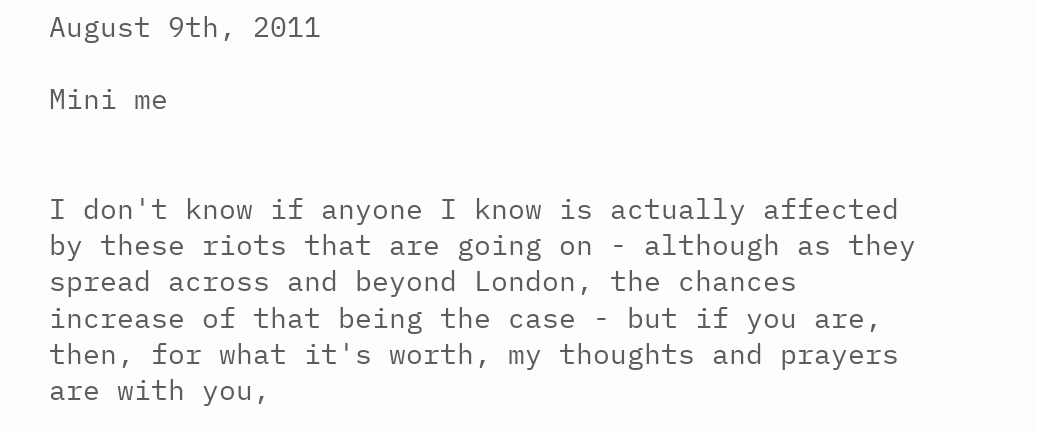August 9th, 2011

Mini me


I don't know if anyone I know is actually affected by these riots that are going on - although as they spread across and beyond London, the chances increase of that being the case - but if you are, then, for what it's worth, my thoughts and prayers are with you,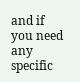and if you need any specific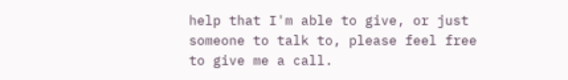help that I'm able to give, or just someone to talk to, please feel free to give me a call.